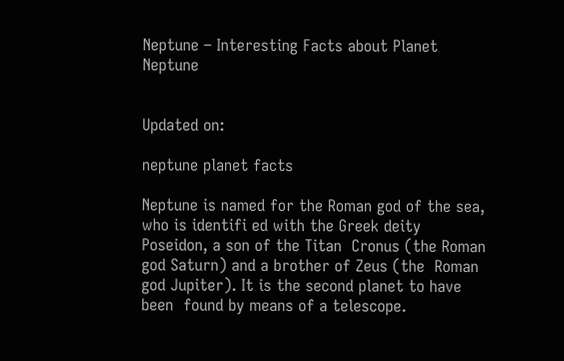Neptune – Interesting Facts about Planet Neptune


Updated on:

neptune planet facts

Neptune is named for the Roman god of the sea, who is identifi ed with the Greek deity Poseidon, a son of the Titan  Cronus (the Roman god Saturn) and a brother of Zeus (the  Roman god Jupiter). It is the second planet to have been  found by means of a telescope.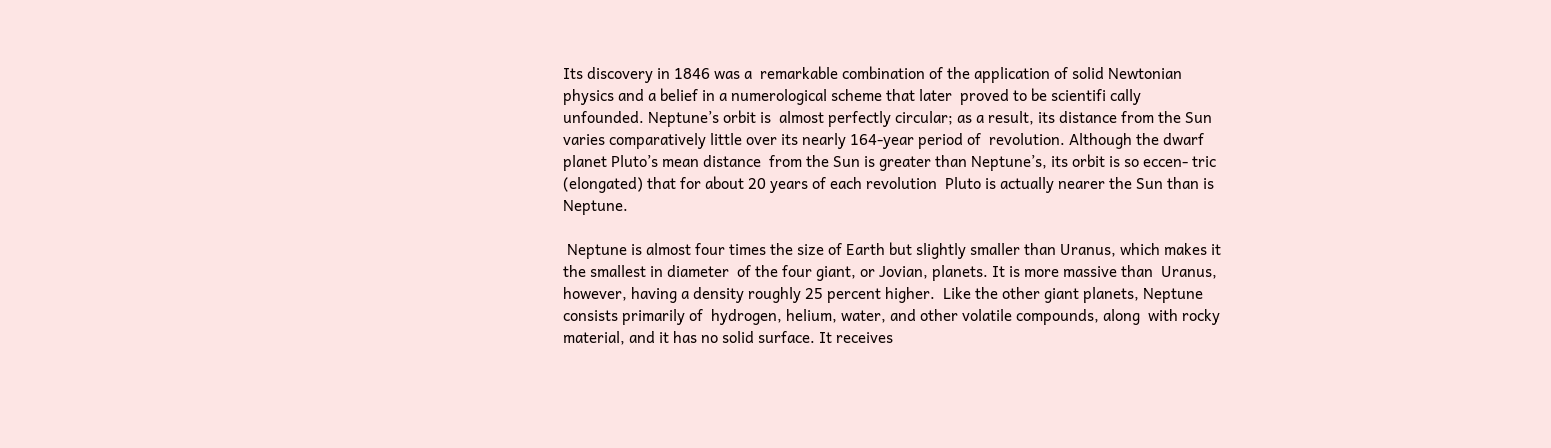Its discovery in 1846 was a  remarkable combination of the application of solid Newtonian  physics and a belief in a numerological scheme that later  proved to be scientifi cally unfounded. Neptune’s orbit is  almost perfectly circular; as a result, its distance from the Sun  varies comparatively little over its nearly 164-year period of  revolution. Although the dwarf planet Pluto’s mean distance  from the Sun is greater than Neptune’s, its orbit is so eccen- tric (elongated) that for about 20 years of each revolution  Pluto is actually nearer the Sun than is Neptune.

 Neptune is almost four times the size of Earth but slightly smaller than Uranus, which makes it the smallest in diameter  of the four giant, or Jovian, planets. It is more massive than  Uranus, however, having a density roughly 25 percent higher.  Like the other giant planets, Neptune consists primarily of  hydrogen, helium, water, and other volatile compounds, along  with rocky material, and it has no solid surface. It receives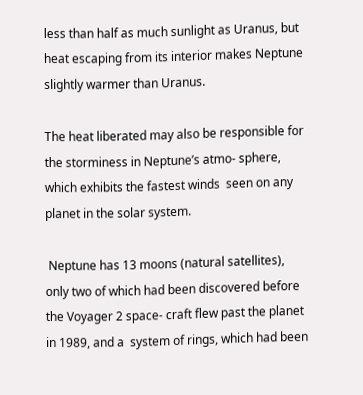less than half as much sunlight as Uranus, but heat escaping from its interior makes Neptune slightly warmer than Uranus.

The heat liberated may also be responsible for the storminess in Neptune’s atmo- sphere, which exhibits the fastest winds  seen on any planet in the solar system.

 Neptune has 13 moons (natural satellites), only two of which had been discovered before the Voyager 2 space- craft flew past the planet in 1989, and a  system of rings, which had been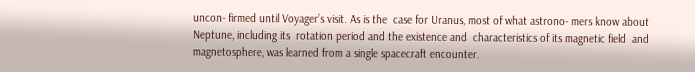uncon- firmed until Voyager’s visit. As is the  case for Uranus, most of what astrono- mers know about Neptune, including its  rotation period and the existence and  characteristics of its magnetic field  and magnetosphere, was learned from a single spacecraft encounter.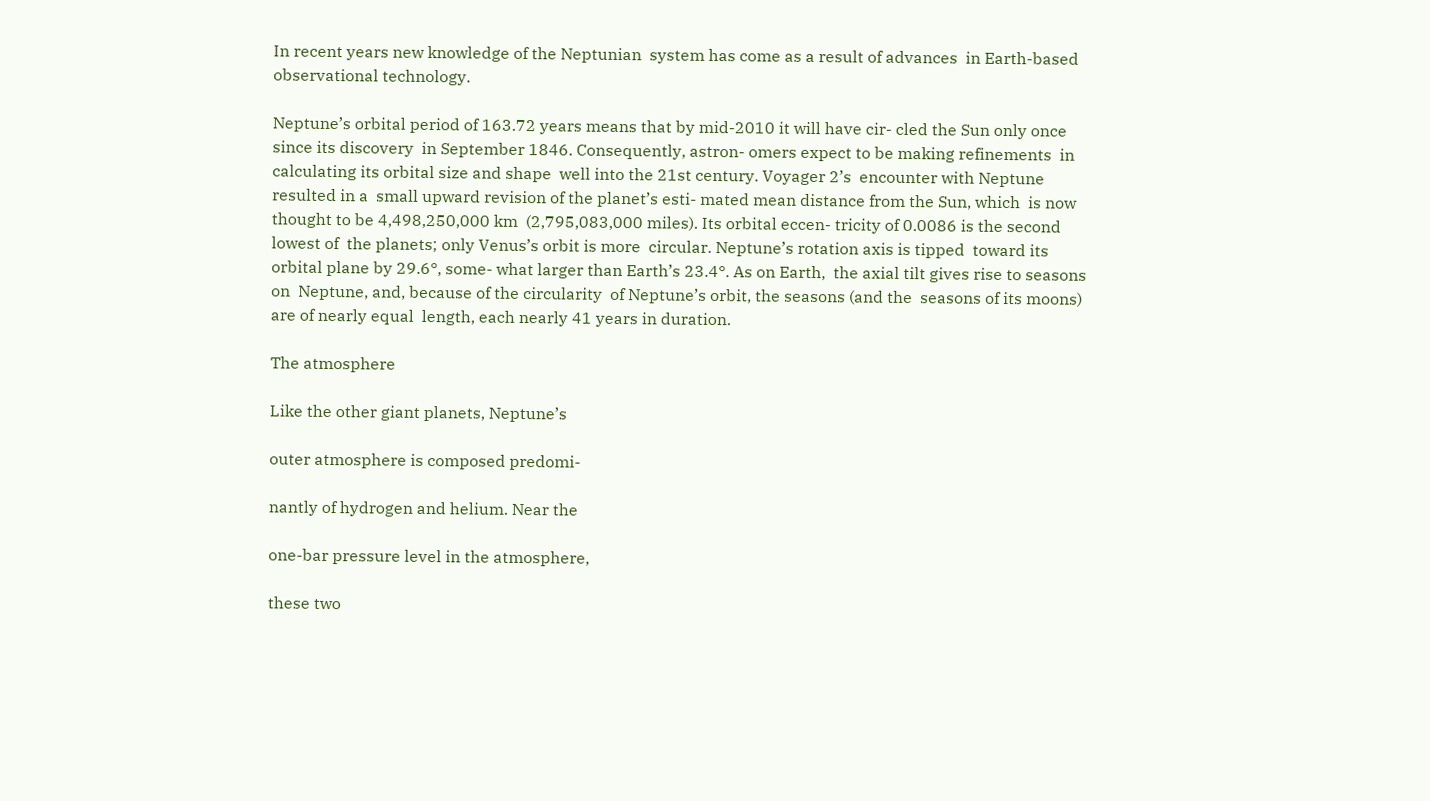In recent years new knowledge of the Neptunian  system has come as a result of advances  in Earth-based observational technology.

Neptune’s orbital period of 163.72 years means that by mid-2010 it will have cir- cled the Sun only once since its discovery  in September 1846. Consequently, astron- omers expect to be making refinements  in calculating its orbital size and shape  well into the 21st century. Voyager 2’s  encounter with Neptune resulted in a  small upward revision of the planet’s esti- mated mean distance from the Sun, which  is now thought to be 4,498,250,000 km  (2,795,083,000 miles). Its orbital eccen- tricity of 0.0086 is the second lowest of  the planets; only Venus’s orbit is more  circular. Neptune’s rotation axis is tipped  toward its orbital plane by 29.6°, some- what larger than Earth’s 23.4°. As on Earth,  the axial tilt gives rise to seasons on  Neptune, and, because of the circularity  of Neptune’s orbit, the seasons (and the  seasons of its moons) are of nearly equal  length, each nearly 41 years in duration.

The atmosphere

Like the other giant planets, Neptune’s

outer atmosphere is composed predomi-

nantly of hydrogen and helium. Near the

one-bar pressure level in the atmosphere,

these two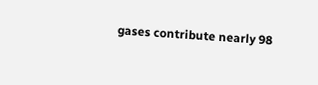gases contribute nearly 98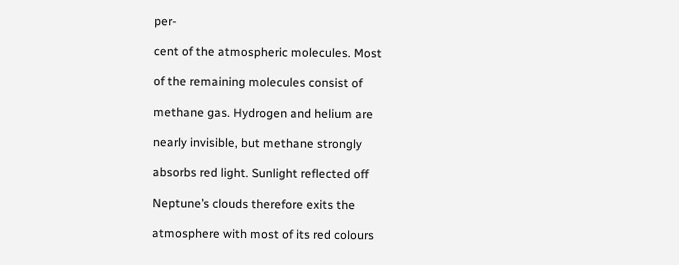per-

cent of the atmospheric molecules. Most

of the remaining molecules consist of

methane gas. Hydrogen and helium are

nearly invisible, but methane strongly

absorbs red light. Sunlight reflected off

Neptune’s clouds therefore exits the

atmosphere with most of its red colours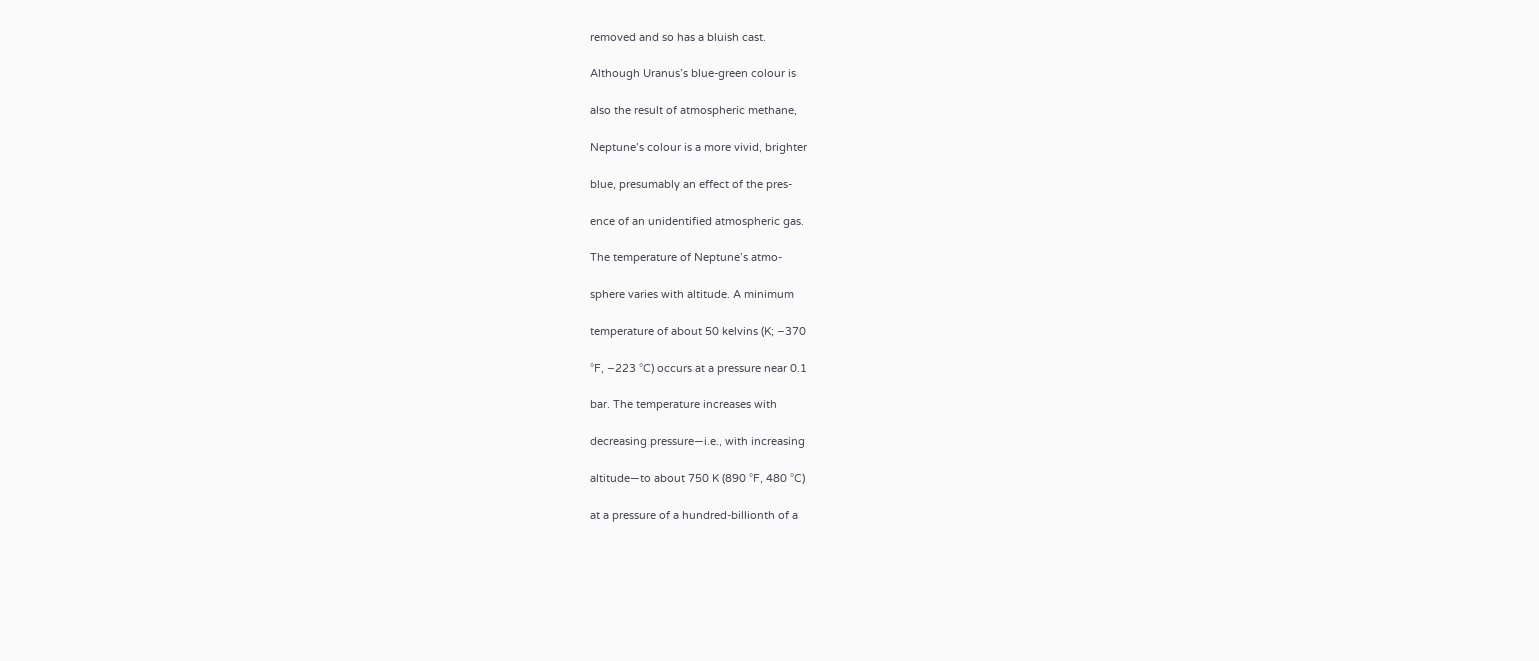removed and so has a bluish cast.

Although Uranus’s blue-green colour is

also the result of atmospheric methane,

Neptune’s colour is a more vivid, brighter

blue, presumably an effect of the pres-

ence of an unidentified atmospheric gas.

The temperature of Neptune’s atmo-

sphere varies with altitude. A minimum

temperature of about 50 kelvins (K; −370

°F, −223 °C) occurs at a pressure near 0.1

bar. The temperature increases with

decreasing pressure—i.e., with increasing

altitude—to about 750 K (890 °F, 480 °C)

at a pressure of a hundred-billionth of a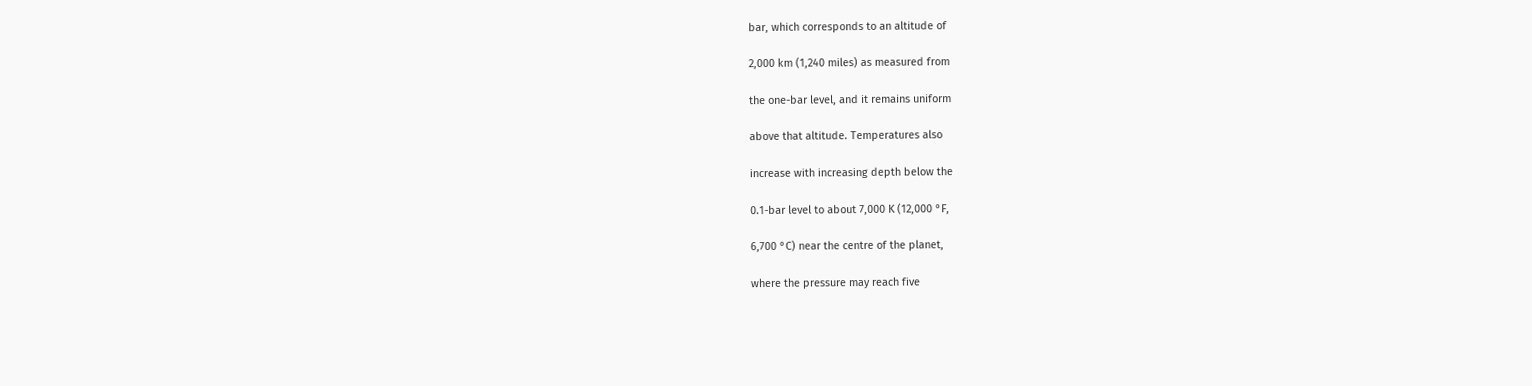bar, which corresponds to an altitude of

2,000 km (1,240 miles) as measured from

the one-bar level, and it remains uniform

above that altitude. Temperatures also

increase with increasing depth below the

0.1-bar level to about 7,000 K (12,000 °F,

6,700 °C) near the centre of the planet,

where the pressure may reach five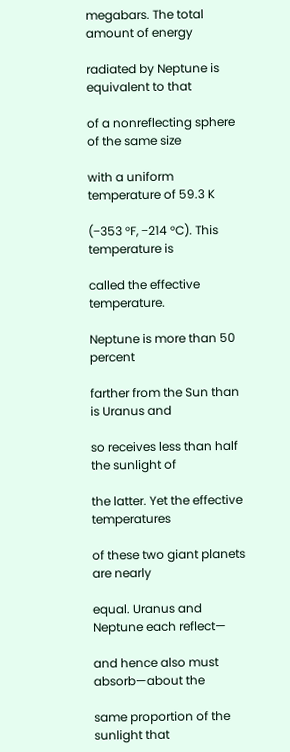megabars. The total amount of energy

radiated by Neptune is equivalent to that

of a nonreflecting sphere of the same size

with a uniform temperature of 59.3 K

(−353 °F, −214 °C). This temperature is

called the effective temperature.

Neptune is more than 50 percent

farther from the Sun than is Uranus and

so receives less than half the sunlight of

the latter. Yet the effective temperatures

of these two giant planets are nearly

equal. Uranus and Neptune each reflect—

and hence also must absorb—about the

same proportion of the sunlight that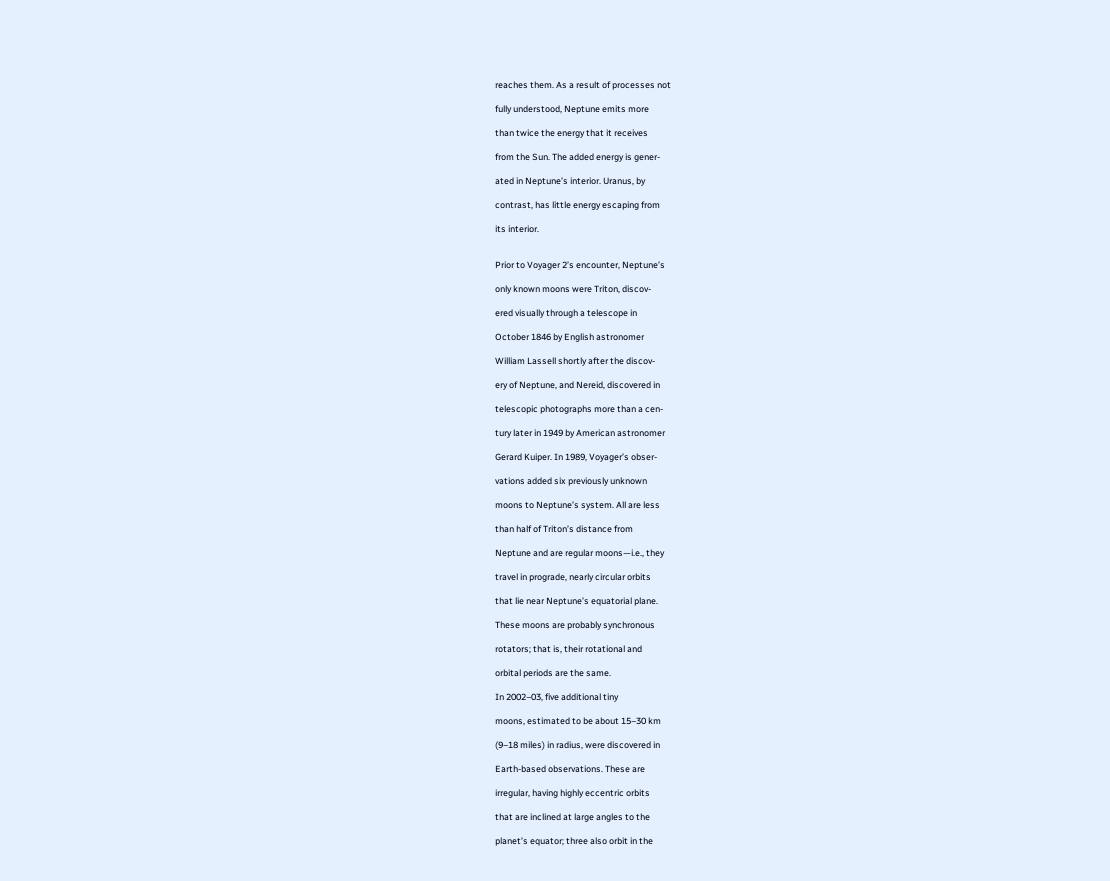reaches them. As a result of processes not

fully understood, Neptune emits more

than twice the energy that it receives

from the Sun. The added energy is gener-

ated in Neptune’s interior. Uranus, by

contrast, has little energy escaping from

its interior.


Prior to Voyager 2’s encounter, Neptune’s

only known moons were Triton, discov-

ered visually through a telescope in

October 1846 by English astronomer

William Lassell shortly after the discov-

ery of Neptune, and Nereid, discovered in

telescopic photographs more than a cen-

tury later in 1949 by American astronomer

Gerard Kuiper. In 1989, Voyager’s obser-

vations added six previously unknown

moons to Neptune’s system. All are less

than half of Triton’s distance from

Neptune and are regular moons—i.e., they

travel in prograde, nearly circular orbits

that lie near Neptune’s equatorial plane.

These moons are probably synchronous

rotators; that is, their rotational and

orbital periods are the same.

In 2002–03, five additional tiny

moons, estimated to be about 15–30 km

(9–18 miles) in radius, were discovered in

Earth-based observations. These are

irregular, having highly eccentric orbits

that are inclined at large angles to the

planet’s equator; three also orbit in the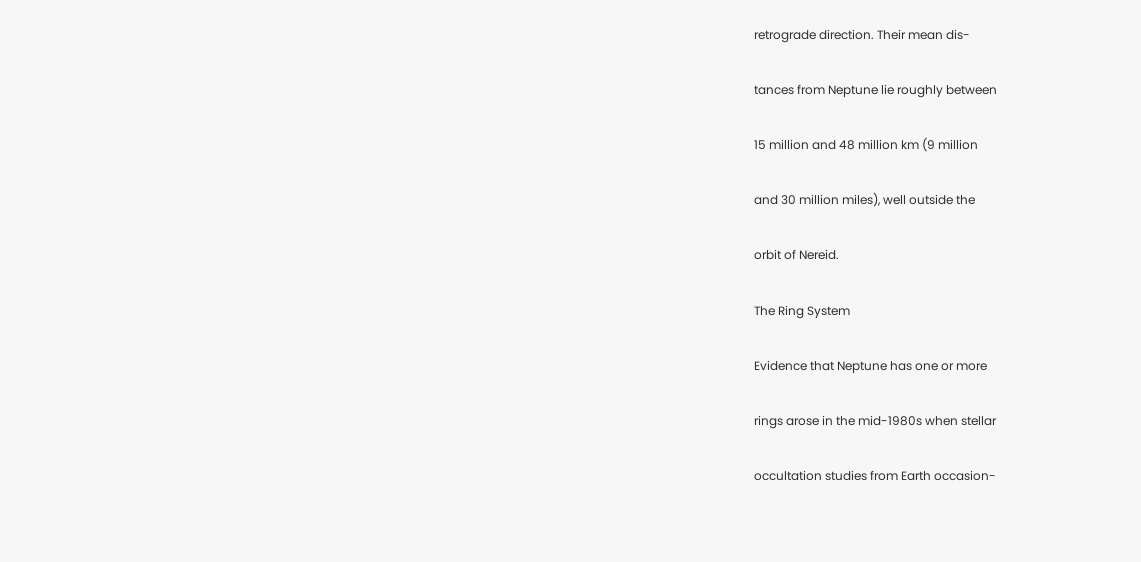retrograde direction. Their mean dis-

tances from Neptune lie roughly between

15 million and 48 million km (9 million

and 30 million miles), well outside the

orbit of Nereid.

The Ring System

Evidence that Neptune has one or more

rings arose in the mid-1980s when stellar

occultation studies from Earth occasion-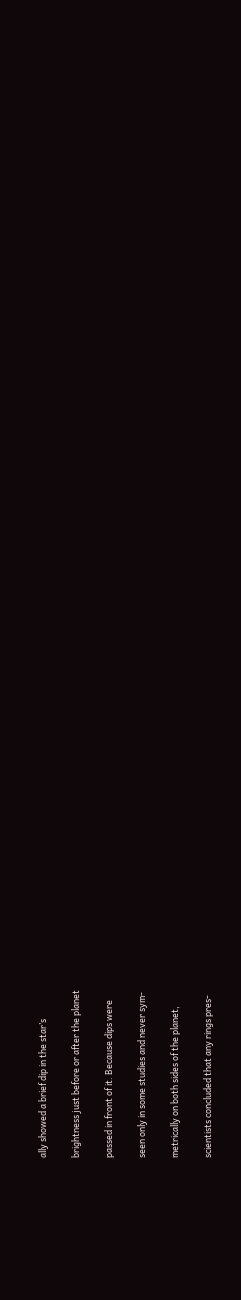ally showed a brief dip in the star’s

brightness just before or after the planet

passed in front of it. Because dips were

seen only in some studies and never sym-

metrically on both sides of the planet,

scientists concluded that any rings pres-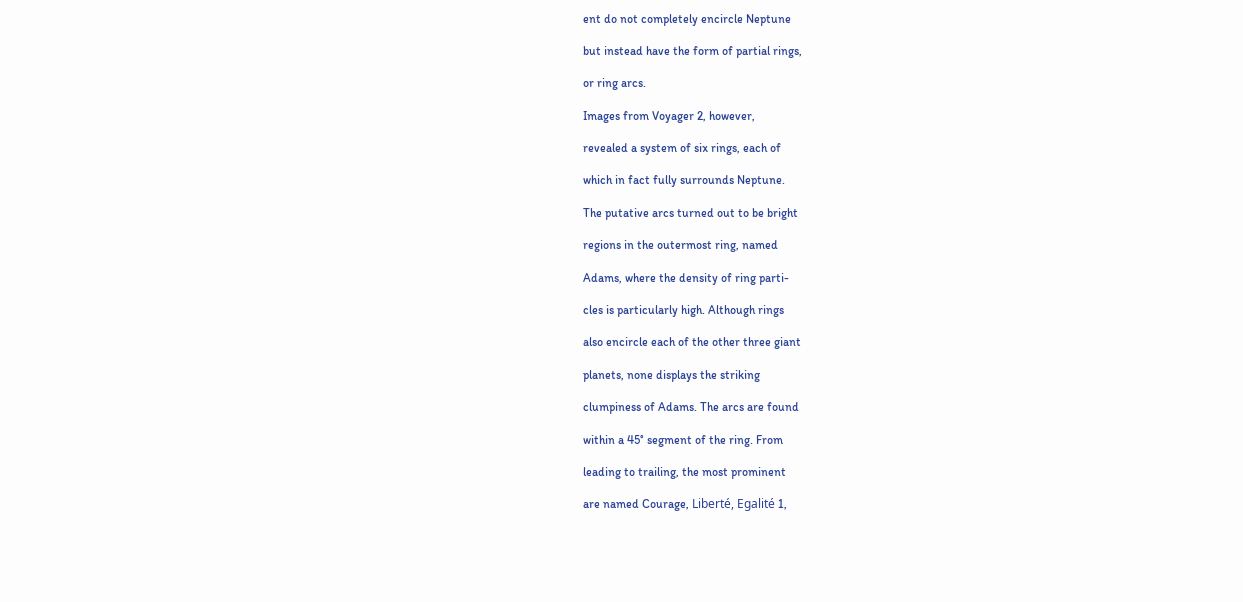ent do not completely encircle Neptune

but instead have the form of partial rings,

or ring arcs.

Images from Voyager 2, however,

revealed a system of six rings, each of

which in fact fully surrounds Neptune.

The putative arcs turned out to be bright

regions in the outermost ring, named

Adams, where the density of ring parti-

cles is particularly high. Although rings

also encircle each of the other three giant

planets, none displays the striking

clumpiness of Adams. The arcs are found

within a 45° segment of the ring. From

leading to trailing, the most prominent

are named Courage, Liberté, Egalité 1,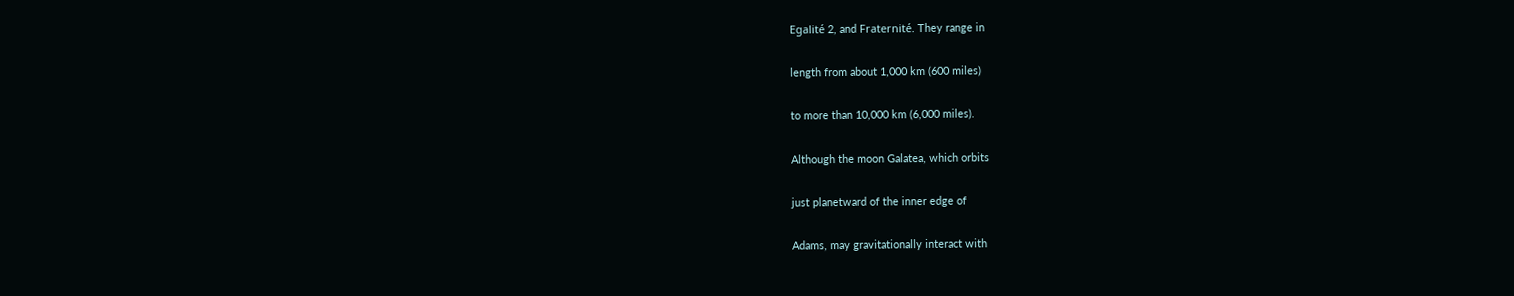Egalité 2, and Fraternité. They range in

length from about 1,000 km (600 miles)

to more than 10,000 km (6,000 miles).

Although the moon Galatea, which orbits

just planetward of the inner edge of

Adams, may gravitationally interact with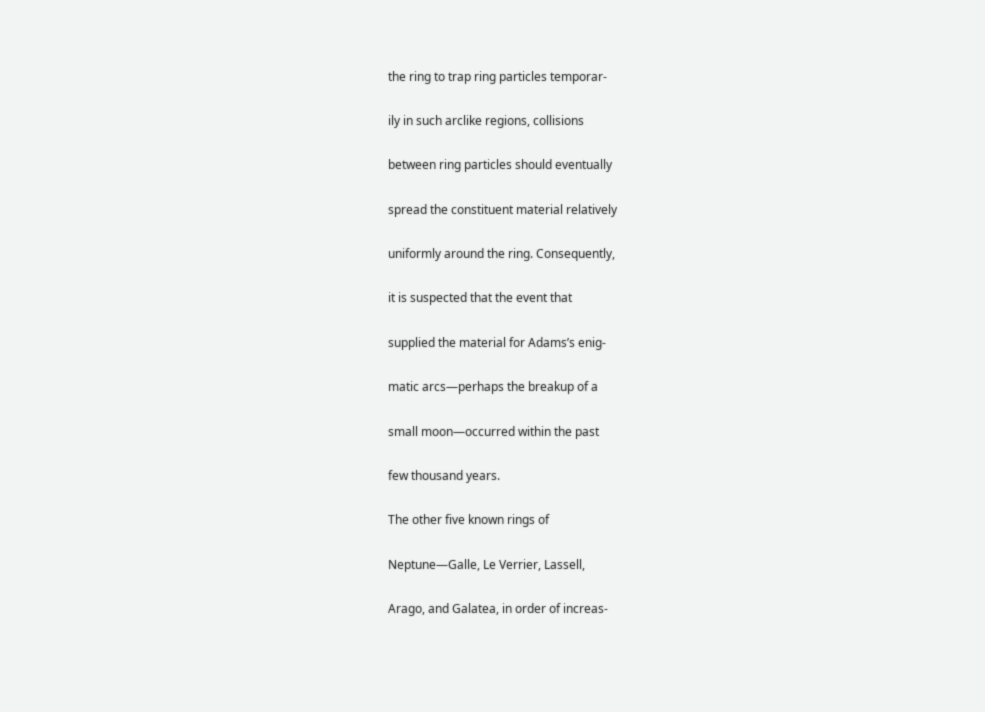the ring to trap ring particles temporar-

ily in such arclike regions, collisions

between ring particles should eventually

spread the constituent material relatively

uniformly around the ring. Consequently,

it is suspected that the event that

supplied the material for Adams’s enig-

matic arcs—perhaps the breakup of a

small moon—occurred within the past

few thousand years.

The other five known rings of

Neptune—Galle, Le Verrier, Lassell,

Arago, and Galatea, in order of increas-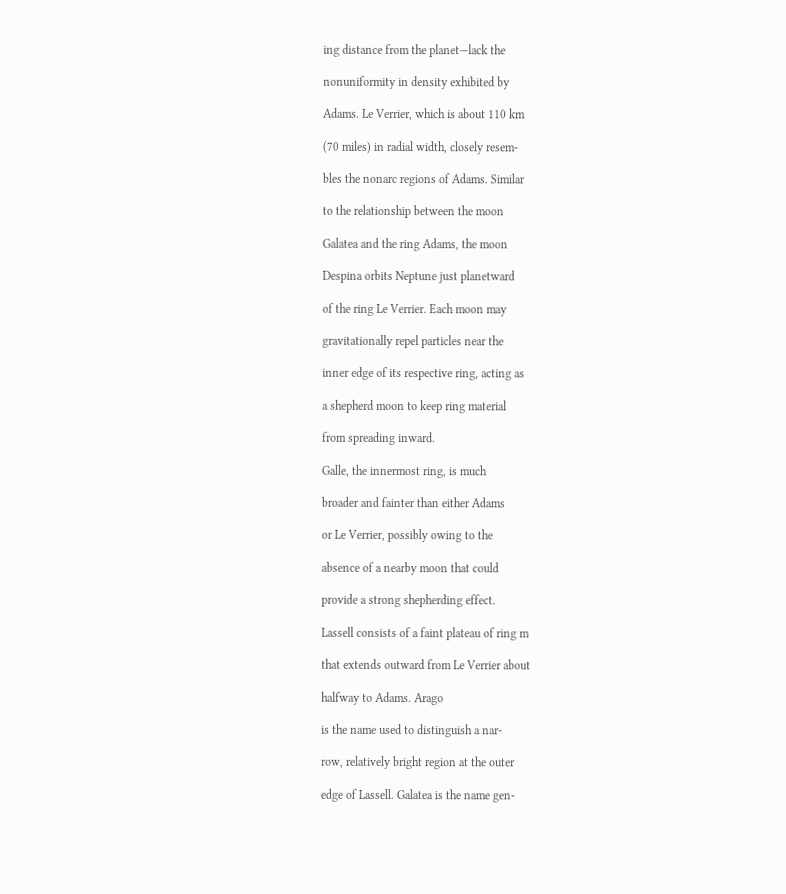ing distance from the planet—lack the

nonuniformity in density exhibited by

Adams. Le Verrier, which is about 110 km

(70 miles) in radial width, closely resem-

bles the nonarc regions of Adams. Similar

to the relationship between the moon

Galatea and the ring Adams, the moon

Despina orbits Neptune just planetward

of the ring Le Verrier. Each moon may

gravitationally repel particles near the

inner edge of its respective ring, acting as

a shepherd moon to keep ring material

from spreading inward.

Galle, the innermost ring, is much

broader and fainter than either Adams

or Le Verrier, possibly owing to the

absence of a nearby moon that could

provide a strong shepherding effect.

Lassell consists of a faint plateau of ring m

that extends outward from Le Verrier about

halfway to Adams. Arago

is the name used to distinguish a nar-

row, relatively bright region at the outer

edge of Lassell. Galatea is the name gen-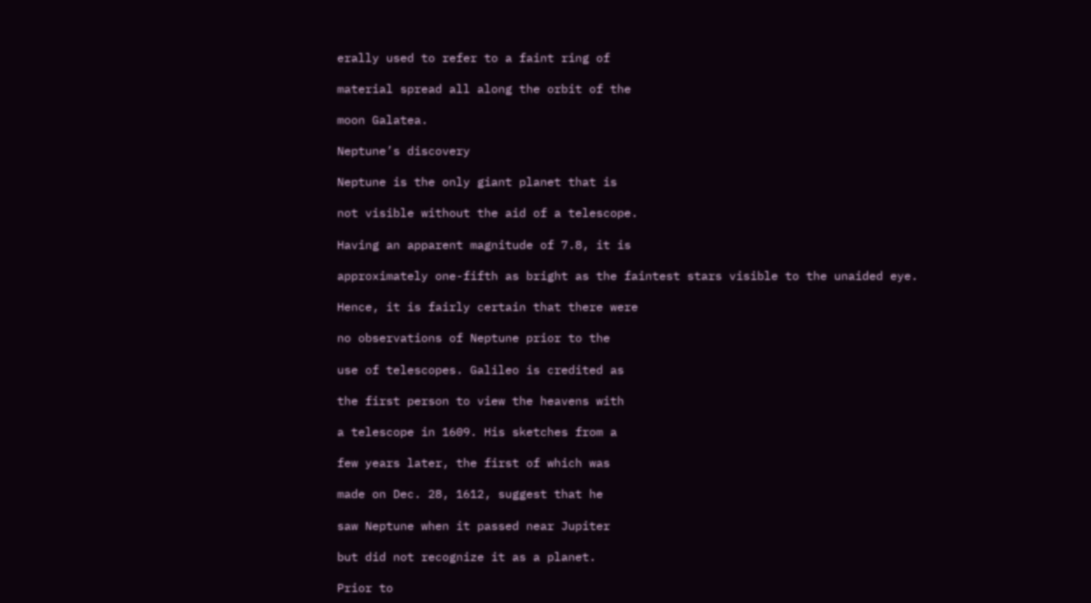erally used to refer to a faint ring of

material spread all along the orbit of the

moon Galatea.

Neptune’s discovery

Neptune is the only giant planet that is

not visible without the aid of a telescope.

Having an apparent magnitude of 7.8, it is

approximately one-fifth as bright as the faintest stars visible to the unaided eye.

Hence, it is fairly certain that there were

no observations of Neptune prior to the

use of telescopes. Galileo is credited as

the first person to view the heavens with

a telescope in 1609. His sketches from a

few years later, the first of which was

made on Dec. 28, 1612, suggest that he

saw Neptune when it passed near Jupiter

but did not recognize it as a planet.

Prior to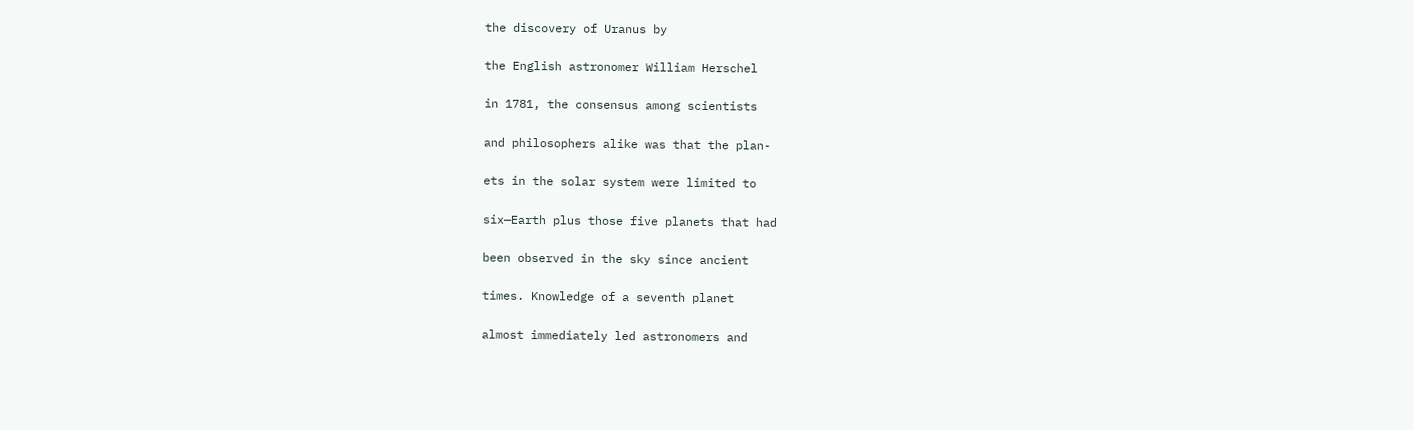the discovery of Uranus by

the English astronomer William Herschel

in 1781, the consensus among scientists

and philosophers alike was that the plan-

ets in the solar system were limited to

six—Earth plus those five planets that had

been observed in the sky since ancient

times. Knowledge of a seventh planet

almost immediately led astronomers and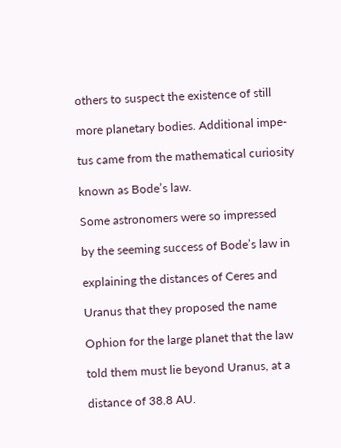others to suspect the existence of still

more planetary bodies. Additional impe-

tus came from the mathematical curiosity

known as Bode’s law.

Some astronomers were so impressed

by the seeming success of Bode’s law in

explaining the distances of Ceres and

Uranus that they proposed the name

Ophion for the large planet that the law

told them must lie beyond Uranus, at a

distance of 38.8 AU.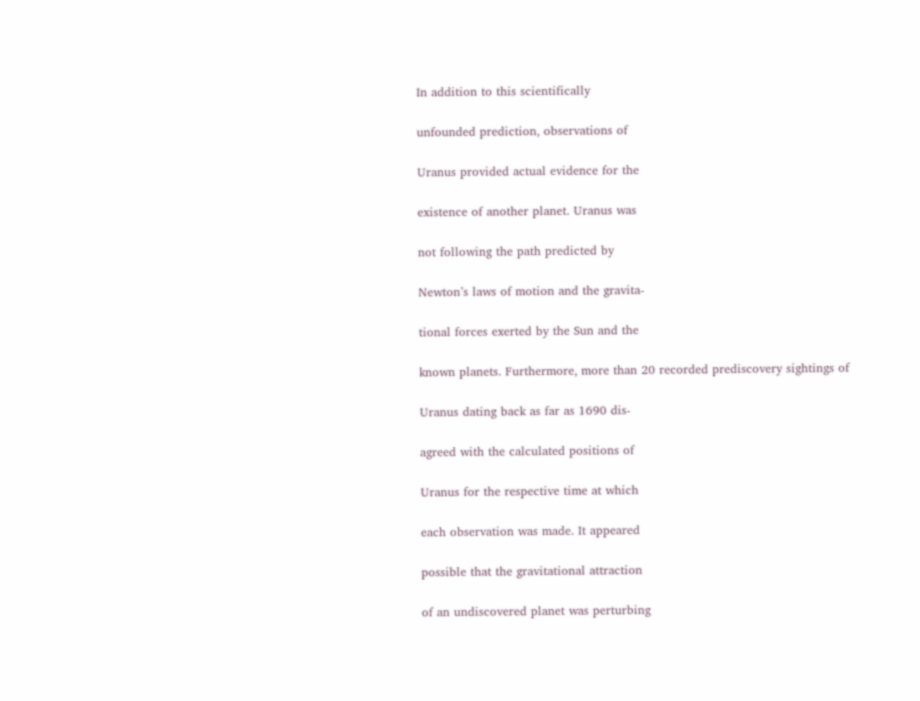In addition to this scientifically

unfounded prediction, observations of

Uranus provided actual evidence for the

existence of another planet. Uranus was

not following the path predicted by

Newton’s laws of motion and the gravita-

tional forces exerted by the Sun and the

known planets. Furthermore, more than 20 recorded prediscovery sightings of

Uranus dating back as far as 1690 dis-

agreed with the calculated positions of

Uranus for the respective time at which

each observation was made. It appeared

possible that the gravitational attraction

of an undiscovered planet was perturbing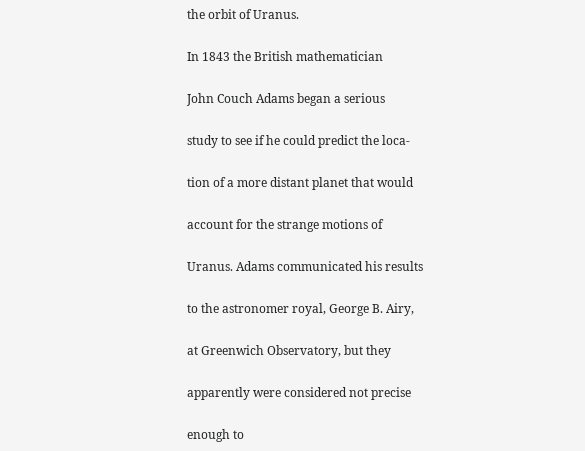the orbit of Uranus.

In 1843 the British mathematician

John Couch Adams began a serious

study to see if he could predict the loca-

tion of a more distant planet that would

account for the strange motions of

Uranus. Adams communicated his results

to the astronomer royal, George B. Airy,

at Greenwich Observatory, but they

apparently were considered not precise

enough to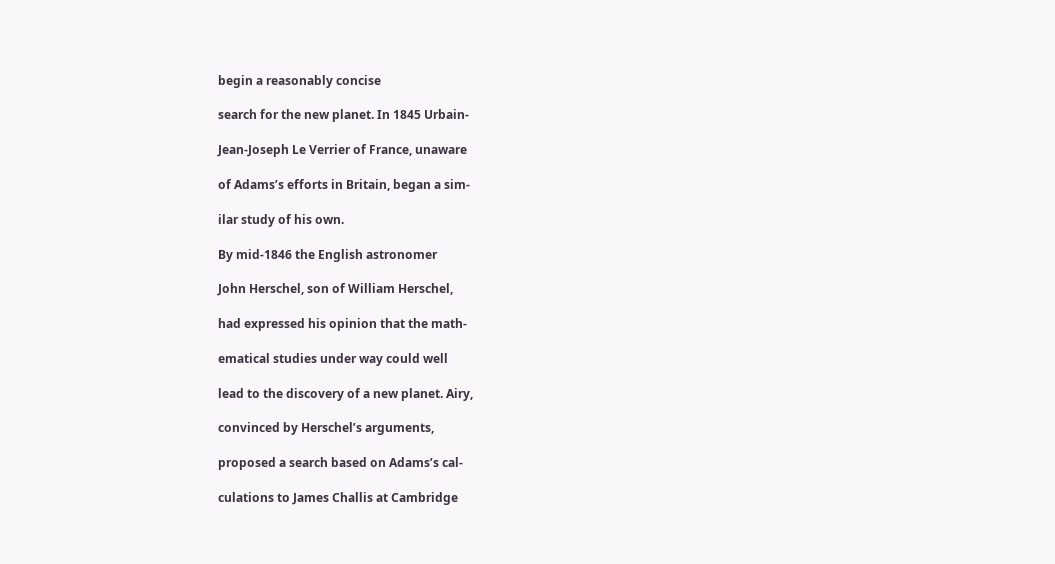begin a reasonably concise

search for the new planet. In 1845 Urbain-

Jean-Joseph Le Verrier of France, unaware

of Adams’s efforts in Britain, began a sim-

ilar study of his own.

By mid-1846 the English astronomer

John Herschel, son of William Herschel,

had expressed his opinion that the math-

ematical studies under way could well

lead to the discovery of a new planet. Airy,

convinced by Herschel’s arguments,

proposed a search based on Adams’s cal-

culations to James Challis at Cambridge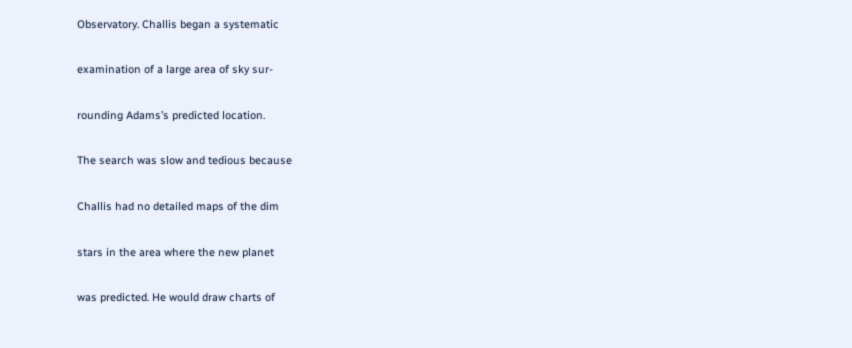Observatory. Challis began a systematic

examination of a large area of sky sur-

rounding Adams’s predicted location.

The search was slow and tedious because

Challis had no detailed maps of the dim

stars in the area where the new planet

was predicted. He would draw charts of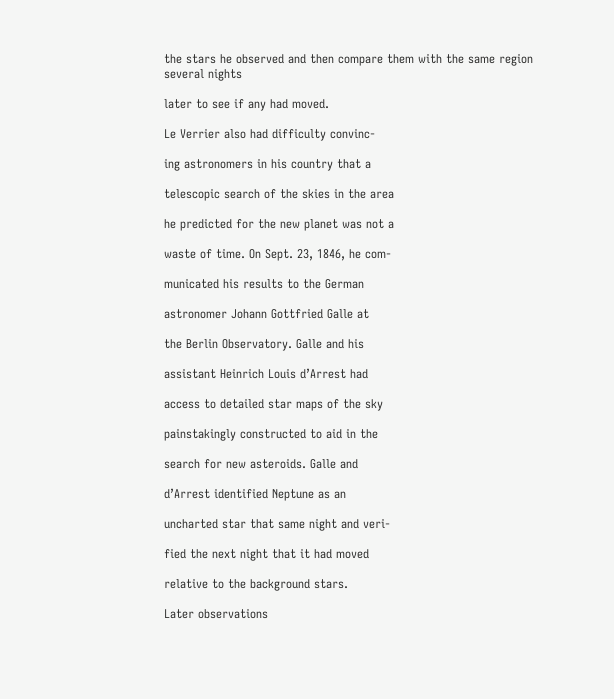the stars he observed and then compare them with the same region several nights

later to see if any had moved.

Le Verrier also had difficulty convinc-

ing astronomers in his country that a

telescopic search of the skies in the area

he predicted for the new planet was not a

waste of time. On Sept. 23, 1846, he com-

municated his results to the German

astronomer Johann Gottfried Galle at

the Berlin Observatory. Galle and his

assistant Heinrich Louis d’Arrest had

access to detailed star maps of the sky

painstakingly constructed to aid in the

search for new asteroids. Galle and

d’Arrest identified Neptune as an

uncharted star that same night and veri-

fied the next night that it had moved

relative to the background stars.

Later observations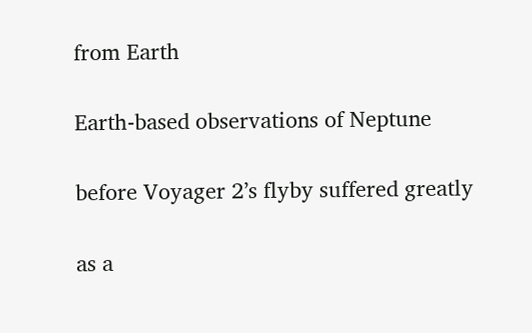from Earth

Earth-based observations of Neptune

before Voyager 2’s flyby suffered greatly

as a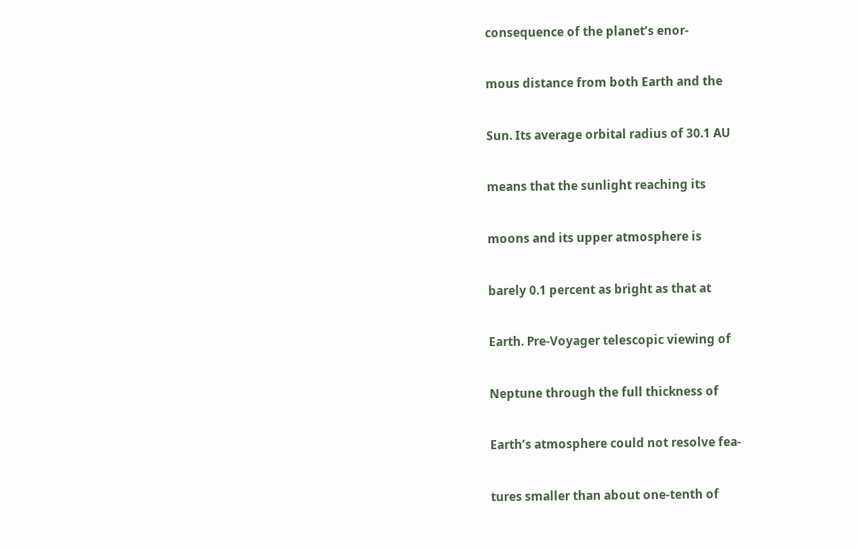consequence of the planet’s enor-

mous distance from both Earth and the

Sun. Its average orbital radius of 30.1 AU

means that the sunlight reaching its

moons and its upper atmosphere is

barely 0.1 percent as bright as that at

Earth. Pre-Voyager telescopic viewing of

Neptune through the full thickness of

Earth’s atmosphere could not resolve fea-

tures smaller than about one-tenth of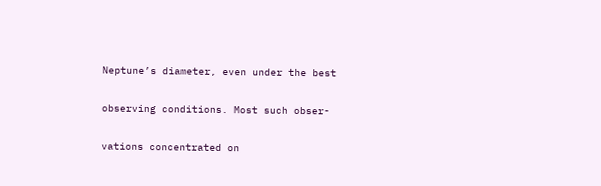Neptune’s diameter, even under the best

observing conditions. Most such obser-

vations concentrated on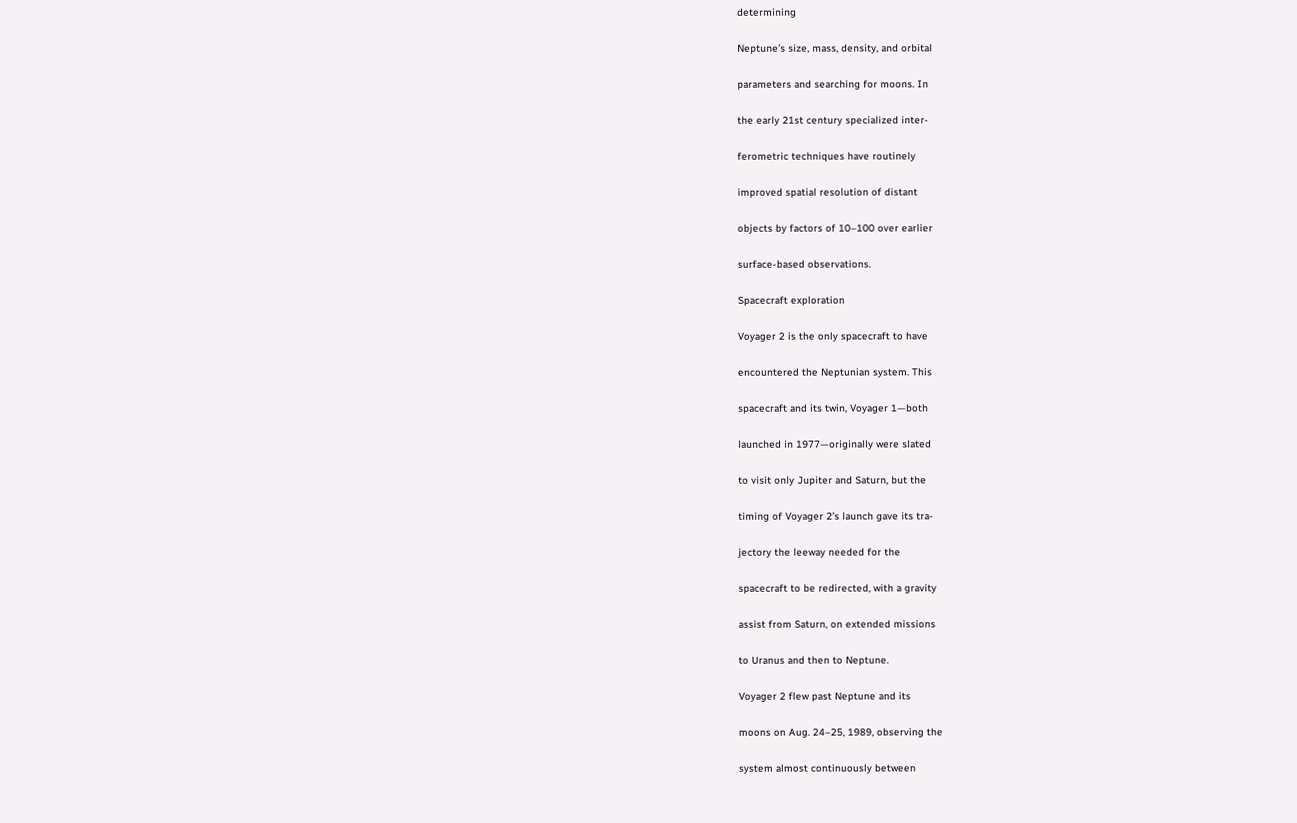determining

Neptune’s size, mass, density, and orbital

parameters and searching for moons. In

the early 21st century specialized inter-

ferometric techniques have routinely

improved spatial resolution of distant

objects by factors of 10–100 over earlier

surface-based observations.

Spacecraft exploration

Voyager 2 is the only spacecraft to have

encountered the Neptunian system. This

spacecraft and its twin, Voyager 1—both

launched in 1977—originally were slated

to visit only Jupiter and Saturn, but the

timing of Voyager 2’s launch gave its tra-

jectory the leeway needed for the

spacecraft to be redirected, with a gravity

assist from Saturn, on extended missions

to Uranus and then to Neptune.

Voyager 2 flew past Neptune and its

moons on Aug. 24–25, 1989, observing the

system almost continuously between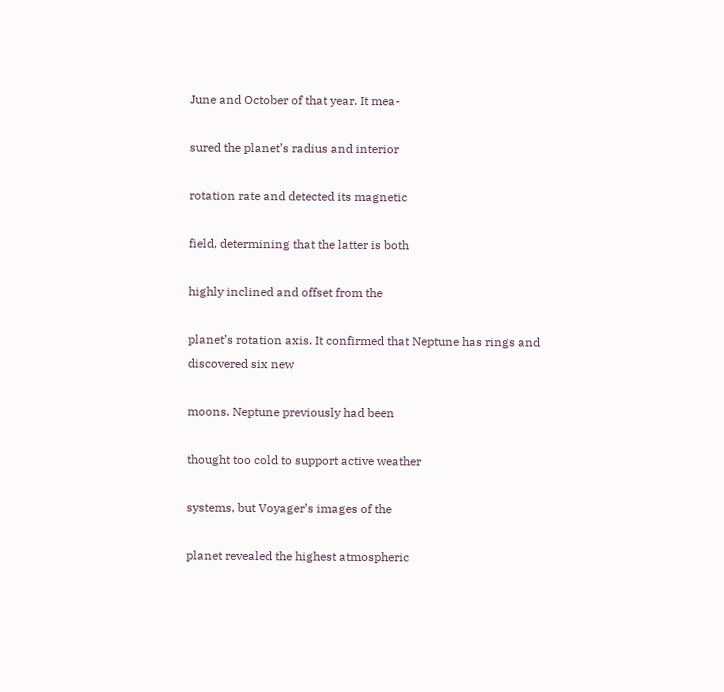June and October of that year. It mea-

sured the planet’s radius and interior

rotation rate and detected its magnetic

field, determining that the latter is both

highly inclined and offset from the

planet’s rotation axis. It confirmed that Neptune has rings and discovered six new

moons. Neptune previously had been

thought too cold to support active weather

systems, but Voyager’s images of the

planet revealed the highest atmospheric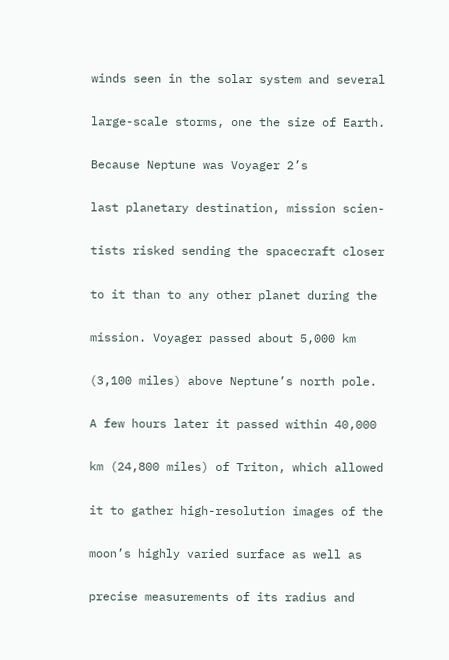winds seen in the solar system and several

large-scale storms, one the size of Earth.

Because Neptune was Voyager 2’s

last planetary destination, mission scien-

tists risked sending the spacecraft closer

to it than to any other planet during the

mission. Voyager passed about 5,000 km

(3,100 miles) above Neptune’s north pole.

A few hours later it passed within 40,000

km (24,800 miles) of Triton, which allowed

it to gather high-resolution images of the

moon’s highly varied surface as well as

precise measurements of its radius and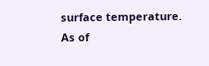surface temperature. As of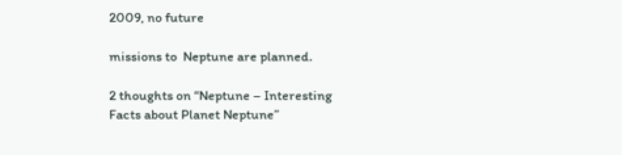2009, no future

missions to  Neptune are planned.

2 thoughts on “Neptune – Interesting Facts about Planet Neptune”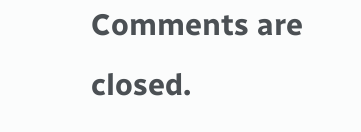Comments are closed.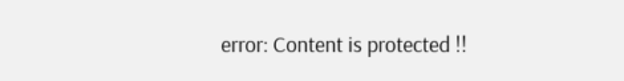error: Content is protected !!